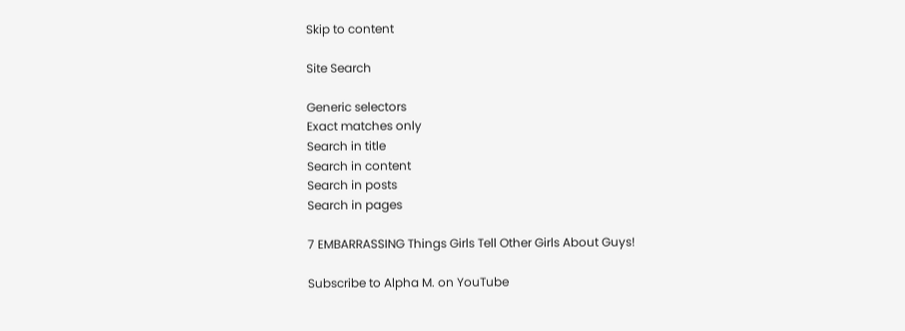Skip to content

Site Search

Generic selectors
Exact matches only
Search in title
Search in content
Search in posts
Search in pages

7 EMBARRASSING Things Girls Tell Other Girls About Guys!

Subscribe to Alpha M. on YouTube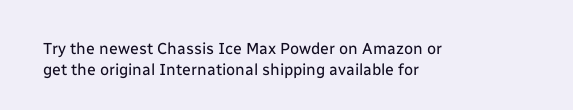Try the newest Chassis Ice Max Powder on Amazon or get the original International shipping available for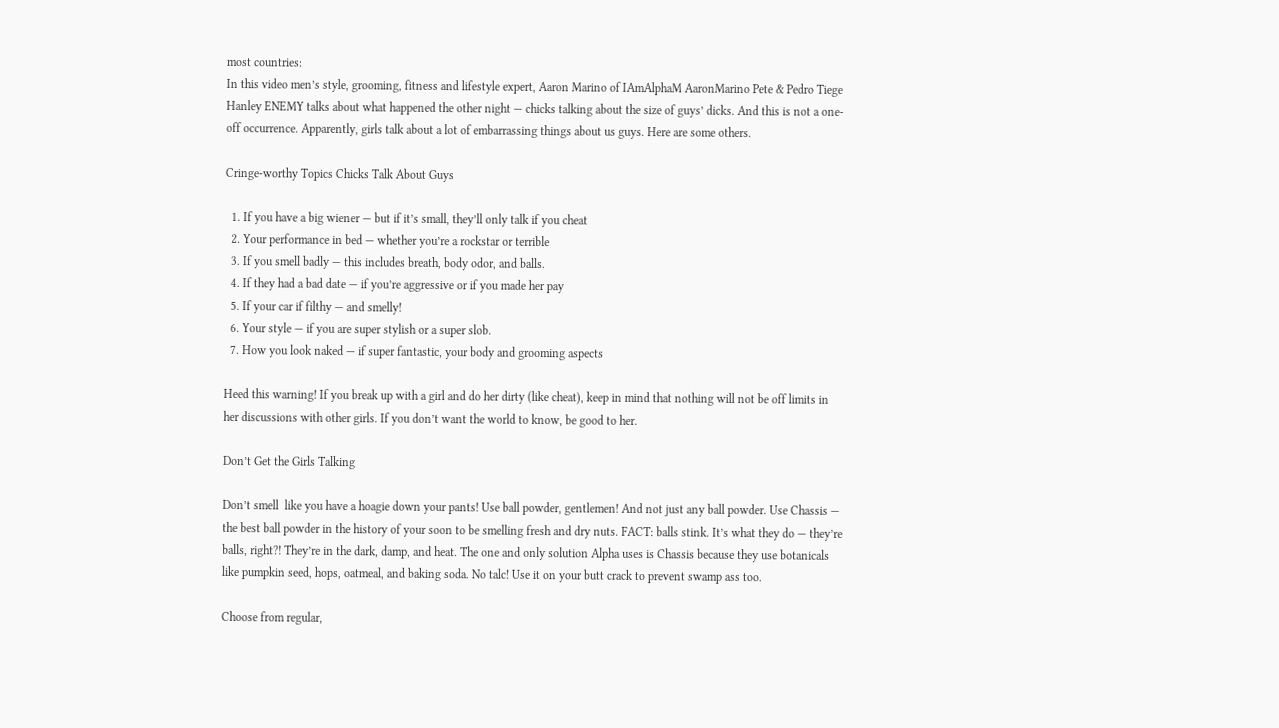most countries:
In this video men’s style, grooming, fitness and lifestyle expert, Aaron Marino of IAmAlphaM AaronMarino Pete & Pedro Tiege Hanley ENEMY talks about what happened the other night — chicks talking about the size of guys’ dicks. And this is not a one-off occurrence. Apparently, girls talk about a lot of embarrassing things about us guys. Here are some others.

Cringe-worthy Topics Chicks Talk About Guys

  1. If you have a big wiener — but if it’s small, they’ll only talk if you cheat
  2. Your performance in bed — whether you’re a rockstar or terrible
  3. If you smell badly — this includes breath, body odor, and balls.
  4. If they had a bad date — if you’re aggressive or if you made her pay
  5. If your car if filthy — and smelly!
  6. Your style — if you are super stylish or a super slob.
  7. How you look naked — if super fantastic, your body and grooming aspects

Heed this warning! If you break up with a girl and do her dirty (like cheat), keep in mind that nothing will not be off limits in her discussions with other girls. If you don’t want the world to know, be good to her.

Don’t Get the Girls Talking

Don’t smell  like you have a hoagie down your pants! Use ball powder, gentlemen! And not just any ball powder. Use Chassis — the best ball powder in the history of your soon to be smelling fresh and dry nuts. FACT: balls stink. It’s what they do — they’re balls, right?! They’re in the dark, damp, and heat. The one and only solution Alpha uses is Chassis because they use botanicals like pumpkin seed, hops, oatmeal, and baking soda. No talc! Use it on your butt crack to prevent swamp ass too.

Choose from regular,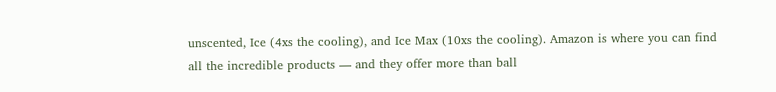unscented, Ice (4xs the cooling), and Ice Max (10xs the cooling). Amazon is where you can find all the incredible products — and they offer more than ball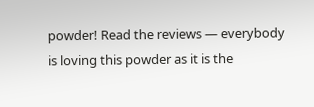powder! Read the reviews — everybody is loving this powder as it is the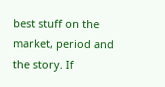best stuff on the market, period and the story. If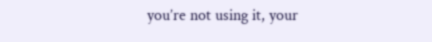you’re not using it, your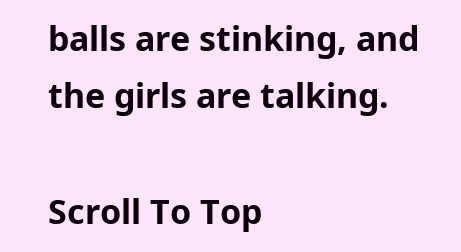balls are stinking, and the girls are talking.

Scroll To Top